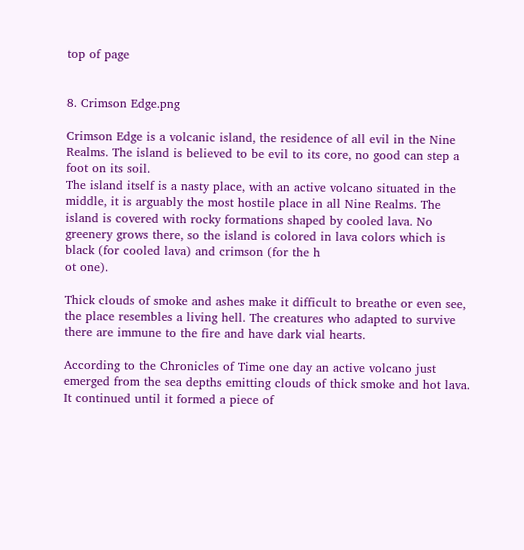top of page


8. Crimson Edge.png

Crimson Edge is a volcanic island, the residence of all evil in the Nine Realms. The island is believed to be evil to its core, no good can step a foot on its soil.
The island itself is a nasty place, with an active volcano situated in the middle, it is arguably the most hostile place in all Nine Realms. The island is covered with rocky formations shaped by cooled lava. No greenery grows there, so the island is colored in lava colors which is black (for cooled lava) and crimson (for the h
ot one).

Thick clouds of smoke and ashes make it difficult to breathe or even see, the place resembles a living hell. The creatures who adapted to survive there are immune to the fire and have dark vial hearts.

According to the Chronicles of Time one day an active volcano just emerged from the sea depths emitting clouds of thick smoke and hot lava. It continued until it formed a piece of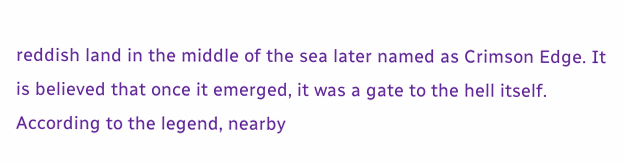reddish land in the middle of the sea later named as Crimson Edge. It is believed that once it emerged, it was a gate to the hell itself.
According to the legend, nearby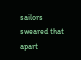sailors sweared that apart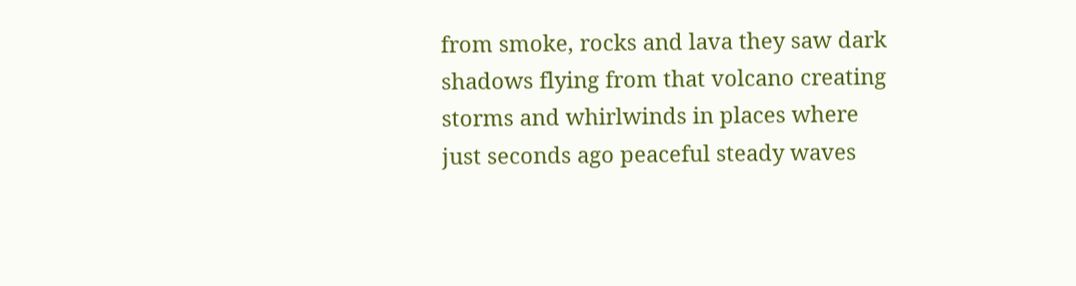from smoke, rocks and lava they saw dark shadows flying from that volcano creating storms and whirlwinds in places where just seconds ago peaceful steady waves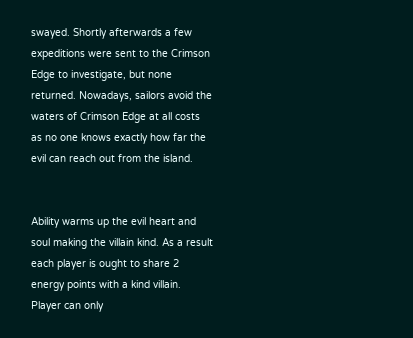swayed. Shortly afterwards a few expeditions were sent to the Crimson Edge to investigate, but none returned. Nowadays, sailors avoid the waters of Crimson Edge at all costs as no one knows exactly how far the evil can reach out from the island.


Ability warms up the evil heart and soul making the villain kind. As a result each player is ought to share 2 energy points with a kind villain. Player can only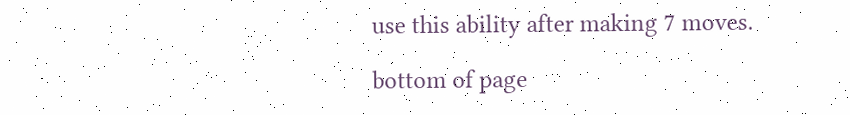use this ability after making 7 moves.

bottom of page